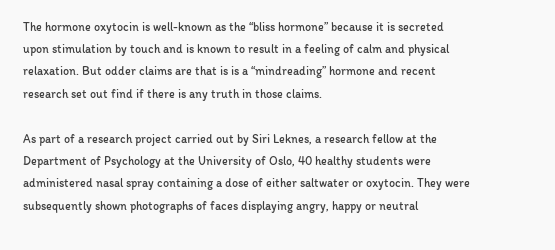The hormone oxytocin is well-known as the “bliss hormone” because it is secreted upon stimulation by touch and is known to result in a feeling of calm and physical relaxation. But odder claims are that is is a “mindreading” hormone and recent research set out find if there is any truth in those claims.

As part of a research project carried out by Siri Leknes, a research fellow at the Department of Psychology at the University of Oslo, 40 healthy students were administered nasal spray containing a dose of either saltwater or oxytocin. They were subsequently shown photographs of faces displaying angry, happy or neutral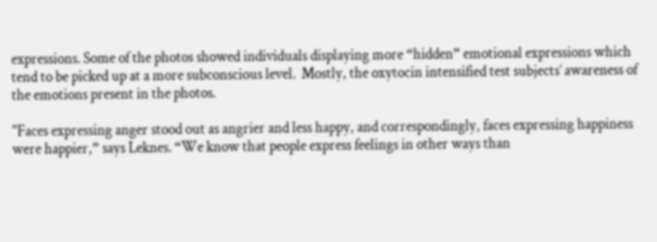expressions. Some of the photos showed individuals displaying more “hidden” emotional expressions which tend to be picked up at a more subconscious level.  Mostly, the oxytocin intensified test subjects’ awareness of the emotions present in the photos.

"Faces expressing anger stood out as angrier and less happy, and correspondingly, faces expressing happiness were happier,” says Leknes. “We know that people express feelings in other ways than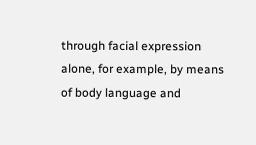through facial expression alone, for example, by means of body language and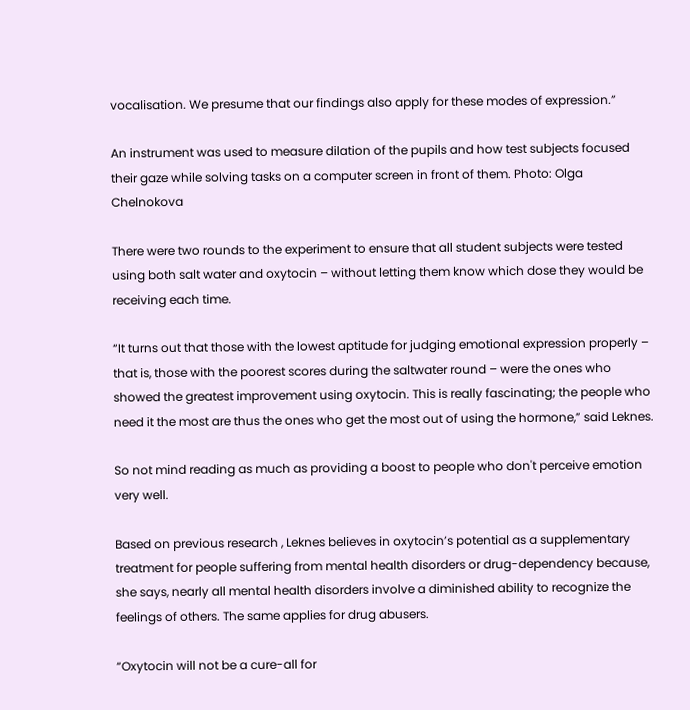vocalisation. We presume that our findings also apply for these modes of expression.”

An instrument was used to measure dilation of the pupils and how test subjects focused their gaze while solving tasks on a computer screen in front of them. Photo: Olga Chelnokova

There were two rounds to the experiment to ensure that all student subjects were tested using both salt water and oxytocin – without letting them know which dose they would be receiving each time.

“It turns out that those with the lowest aptitude for judging emotional expression properly – that is, those with the poorest scores during the saltwater round – were the ones who showed the greatest improvement using oxytocin. This is really fascinating; the people who need it the most are thus the ones who get the most out of using the hormone,” said Leknes.

So not mind reading as much as providing a boost to people who don't perceive emotion very well.

Based on previous research , Leknes believes in oxytocin’s potential as a supplementary treatment for people suffering from mental health disorders or drug-dependency because, she says, nearly all mental health disorders involve a diminished ability to recognize the feelings of others. The same applies for drug abusers.

“Oxytocin will not be a cure-all for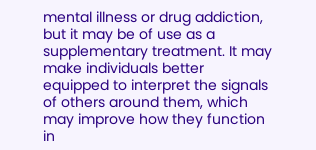mental illness or drug addiction, but it may be of use as a supplementary treatment. It may make individuals better equipped to interpret the signals of others around them, which may improve how they function in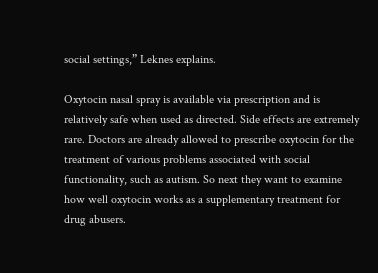social settings,” Leknes explains.

Oxytocin nasal spray is available via prescription and is relatively safe when used as directed. Side effects are extremely rare. Doctors are already allowed to prescribe oxytocin for the treatment of various problems associated with social functionality, such as autism. So next they want to examine how well oxytocin works as a supplementary treatment for drug abusers.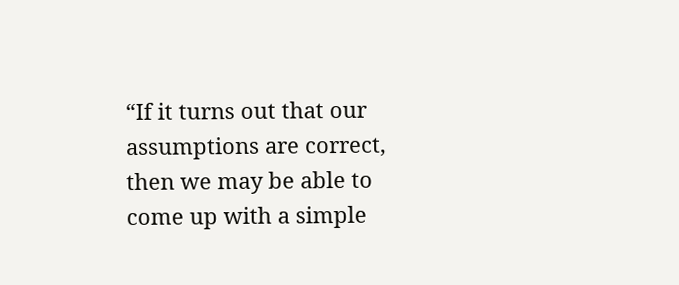“If it turns out that our assumptions are correct, then we may be able to come up with a simple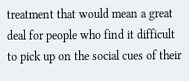treatment that would mean a great deal for people who find it difficult to pick up on the social cues of their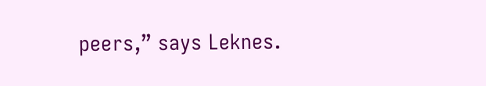peers,” says Leknes.